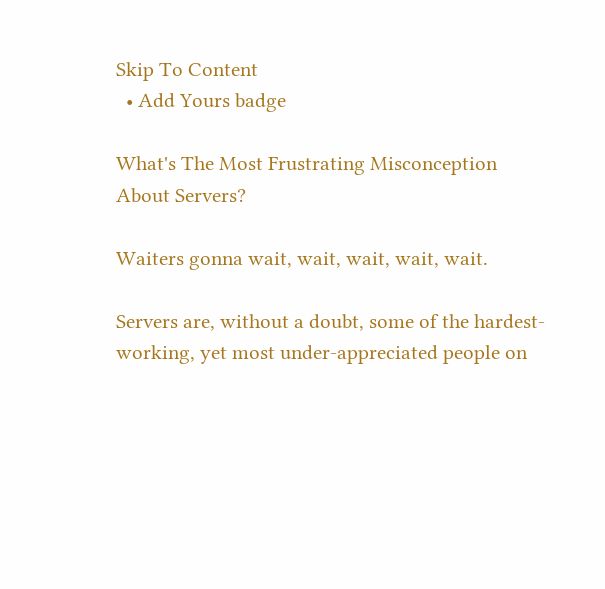Skip To Content
  • Add Yours badge

What's The Most Frustrating Misconception About Servers?

Waiters gonna wait, wait, wait, wait, wait.

Servers are, without a doubt, some of the hardest-working, yet most under-appreciated people on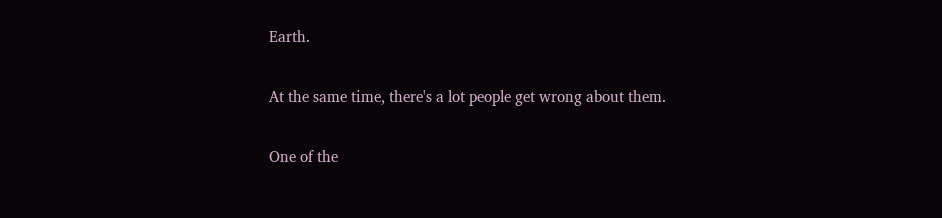Earth.

At the same time, there's a lot people get wrong about them.

One of the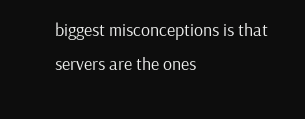biggest misconceptions is that servers are the ones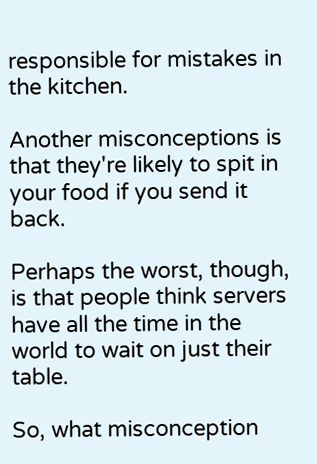responsible for mistakes in the kitchen.

Another misconceptions is that they're likely to spit in your food if you send it back.

Perhaps the worst, though, is that people think servers have all the time in the world to wait on just their table.

So, what misconception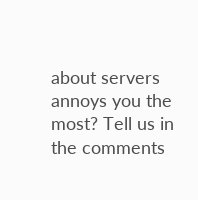about servers annoys you the most? Tell us in the comments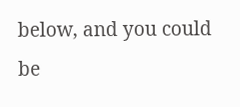below, and you could be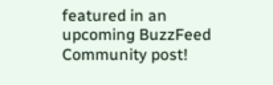featured in an upcoming BuzzFeed Community post!